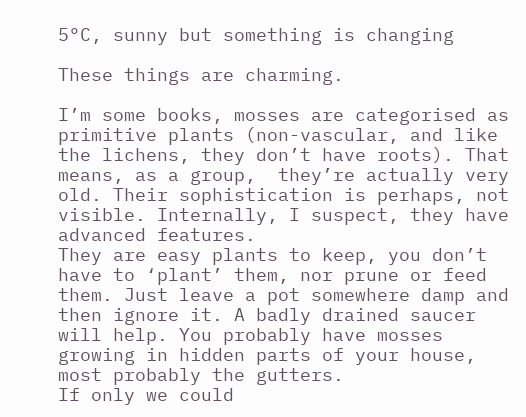5°C, sunny but something is changing

These things are charming.

I’m some books, mosses are categorised as primitive plants (non-vascular, and like the lichens, they don’t have roots). That means, as a group,  they’re actually very old. Their sophistication is perhaps, not visible. Internally, I suspect, they have advanced features.
They are easy plants to keep, you don’t have to ‘plant’ them, nor prune or feed them. Just leave a pot somewhere damp and then ignore it. A badly drained saucer will help. You probably have mosses growing in hidden parts of your house, most probably the gutters.
If only we could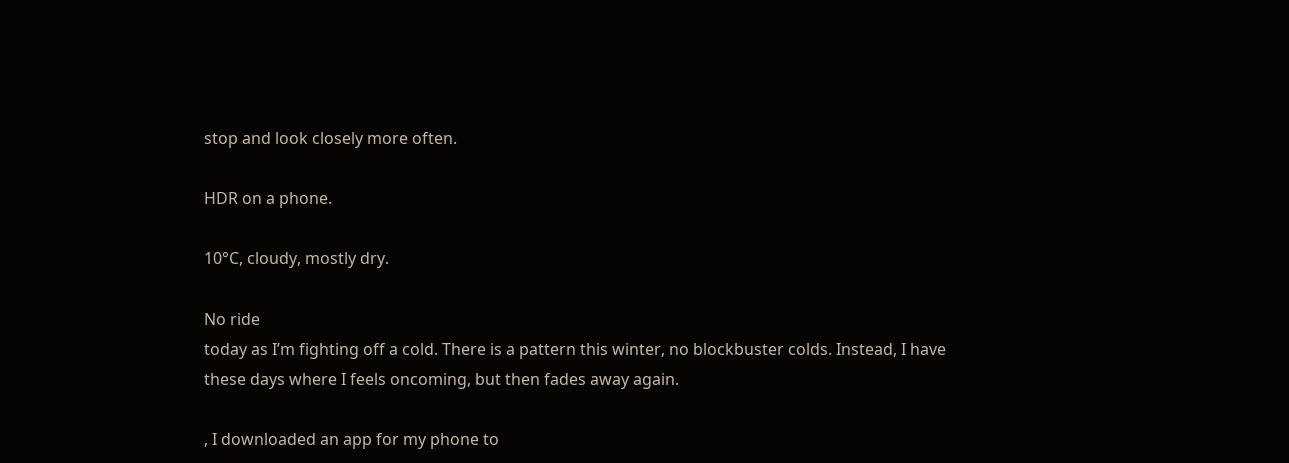stop and look closely more often.

HDR on a phone.

10°C, cloudy, mostly dry.

No ride
today as I’m fighting off a cold. There is a pattern this winter, no blockbuster colds. Instead, I have these days where I feels oncoming, but then fades away again.

, I downloaded an app for my phone to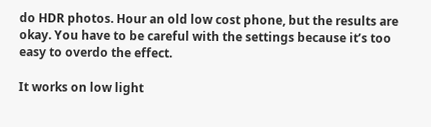do HDR photos. Hour an old low cost phone, but the results are okay. You have to be careful with the settings because it’s too easy to overdo the effect.

It works on low light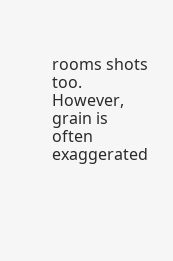rooms shots too. However, grain is often exaggerated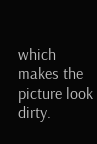which makes the picture look dirty.